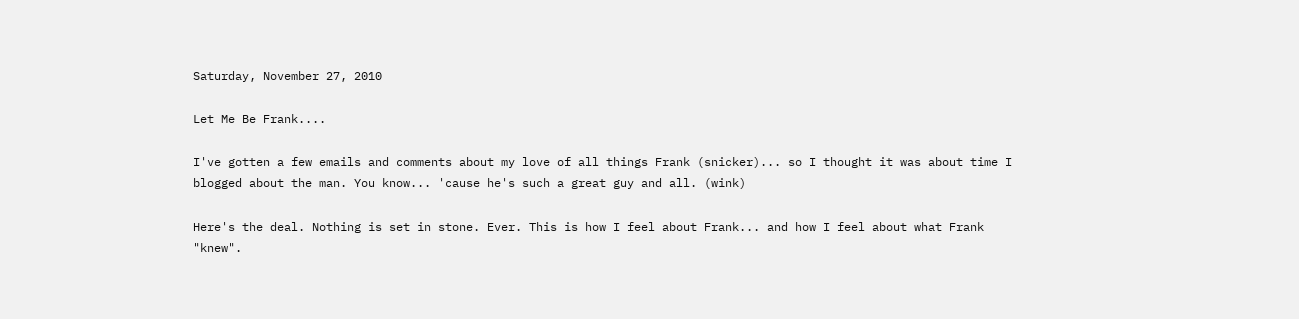Saturday, November 27, 2010

Let Me Be Frank....

I've gotten a few emails and comments about my love of all things Frank (snicker)... so I thought it was about time I blogged about the man. You know... 'cause he's such a great guy and all. (wink)

Here's the deal. Nothing is set in stone. Ever. This is how I feel about Frank... and how I feel about what Frank "knew".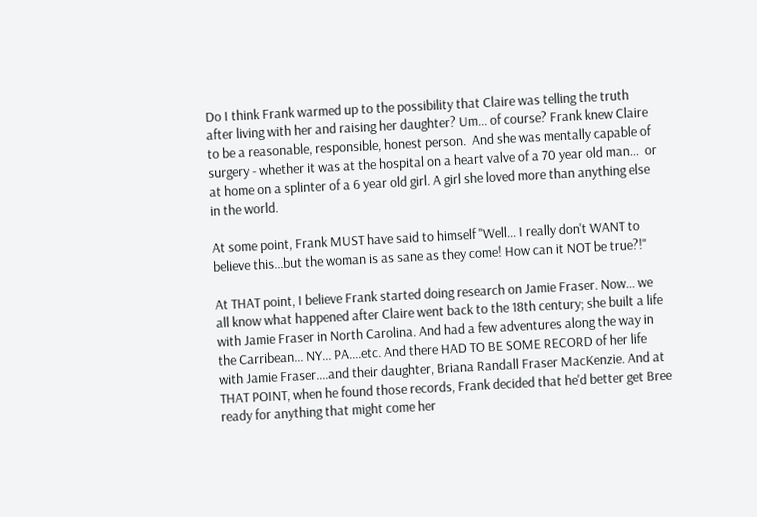Do I think Frank warmed up to the possibility that Claire was telling the truth after living with her and raising her daughter? Um... of course? Frank knew Claire to be a reasonable, responsible, honest person.  And she was mentally capable of surgery - whether it was at the hospital on a heart valve of a 70 year old man...  or at home on a splinter of a 6 year old girl. A girl she loved more than anything else in the world.

At some point, Frank MUST have said to himself "Well... I really don't WANT to believe this...but the woman is as sane as they come! How can it NOT be true?!"

At THAT point, I believe Frank started doing research on Jamie Fraser. Now... we all know what happened after Claire went back to the 18th century; she built a life with Jamie Fraser in North Carolina. And had a few adventures along the way in the Carribean... NY... PA....etc. And there HAD TO BE SOME RECORD of her life with Jamie Fraser....and their daughter, Briana Randall Fraser MacKenzie. And at THAT POINT, when he found those records, Frank decided that he'd better get Bree ready for anything that might come her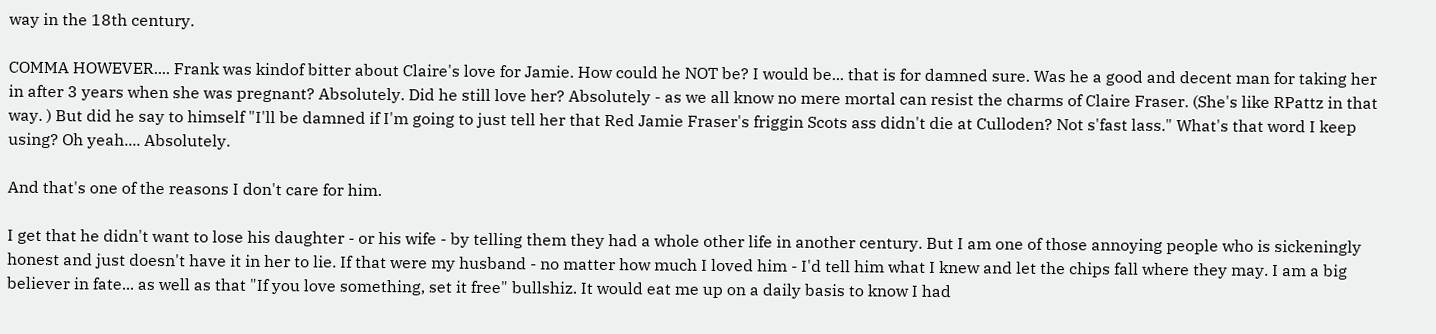way in the 18th century.

COMMA HOWEVER.... Frank was kindof bitter about Claire's love for Jamie. How could he NOT be? I would be... that is for damned sure. Was he a good and decent man for taking her in after 3 years when she was pregnant? Absolutely. Did he still love her? Absolutely - as we all know no mere mortal can resist the charms of Claire Fraser. (She's like RPattz in that way. ) But did he say to himself "I'll be damned if I'm going to just tell her that Red Jamie Fraser's friggin Scots ass didn't die at Culloden? Not s'fast lass." What's that word I keep using? Oh yeah.... Absolutely.

And that's one of the reasons I don't care for him.

I get that he didn't want to lose his daughter - or his wife - by telling them they had a whole other life in another century. But I am one of those annoying people who is sickeningly honest and just doesn't have it in her to lie. If that were my husband - no matter how much I loved him - I'd tell him what I knew and let the chips fall where they may. I am a big believer in fate... as well as that "If you love something, set it free" bullshiz. It would eat me up on a daily basis to know I had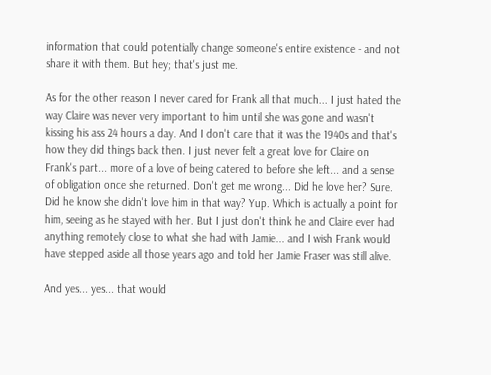information that could potentially change someone's entire existence - and not share it with them. But hey; that's just me.

As for the other reason I never cared for Frank all that much... I just hated the way Claire was never very important to him until she was gone and wasn't kissing his ass 24 hours a day. And I don't care that it was the 1940s and that's how they did things back then. I just never felt a great love for Claire on Frank's part... more of a love of being catered to before she left... and a sense of obligation once she returned. Don't get me wrong... Did he love her? Sure. Did he know she didn't love him in that way? Yup. Which is actually a point for him, seeing as he stayed with her. But I just don't think he and Claire ever had anything remotely close to what she had with Jamie... and I wish Frank would have stepped aside all those years ago and told her Jamie Fraser was still alive.

And yes... yes... that would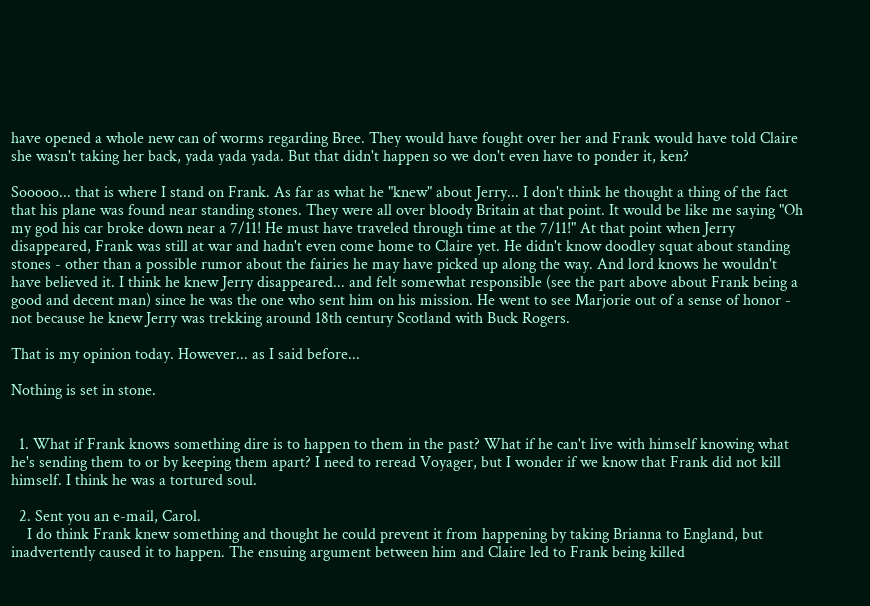have opened a whole new can of worms regarding Bree. They would have fought over her and Frank would have told Claire she wasn't taking her back, yada yada yada. But that didn't happen so we don't even have to ponder it, ken?

Sooooo... that is where I stand on Frank. As far as what he "knew" about Jerry... I don't think he thought a thing of the fact that his plane was found near standing stones. They were all over bloody Britain at that point. It would be like me saying "Oh my god his car broke down near a 7/11! He must have traveled through time at the 7/11!" At that point when Jerry disappeared, Frank was still at war and hadn't even come home to Claire yet. He didn't know doodley squat about standing stones - other than a possible rumor about the fairies he may have picked up along the way. And lord knows he wouldn't have believed it. I think he knew Jerry disappeared... and felt somewhat responsible (see the part above about Frank being a good and decent man) since he was the one who sent him on his mission. He went to see Marjorie out of a sense of honor - not because he knew Jerry was trekking around 18th century Scotland with Buck Rogers.

That is my opinion today. However... as I said before...

Nothing is set in stone.


  1. What if Frank knows something dire is to happen to them in the past? What if he can't live with himself knowing what he's sending them to or by keeping them apart? I need to reread Voyager, but I wonder if we know that Frank did not kill himself. I think he was a tortured soul.

  2. Sent you an e-mail, Carol.
    I do think Frank knew something and thought he could prevent it from happening by taking Brianna to England, but inadvertently caused it to happen. The ensuing argument between him and Claire led to Frank being killed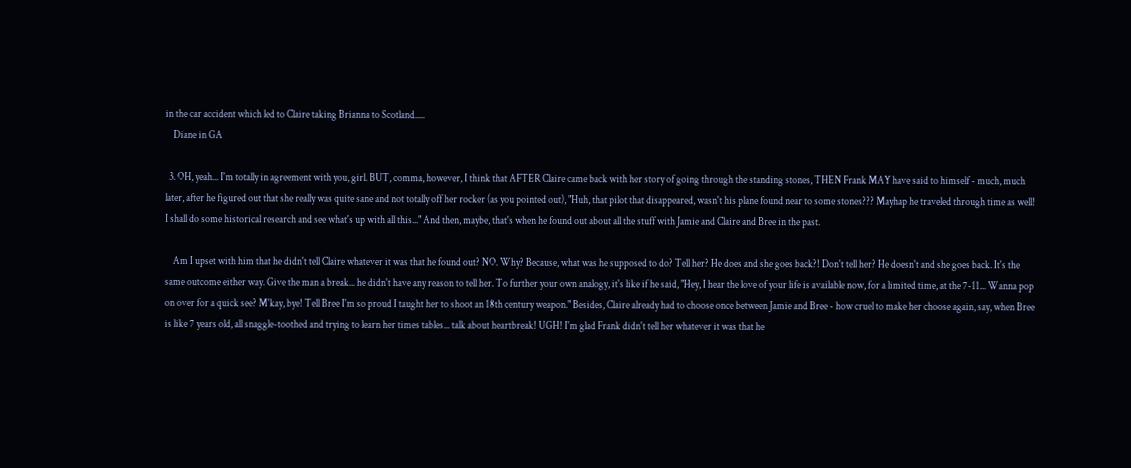in the car accident which led to Claire taking Brianna to Scotland.....
    Diane in GA

  3. OH, yeah... I'm totally in agreement with you, girl. BUT, comma, however, I think that AFTER Claire came back with her story of going through the standing stones, THEN Frank MAY have said to himself - much, much later, after he figured out that she really was quite sane and not totally off her rocker (as you pointed out), "Huh, that pilot that disappeared, wasn't his plane found near to some stones??? Mayhap he traveled through time as well! I shall do some historical research and see what's up with all this..." And then, maybe, that's when he found out about all the stuff with Jamie and Claire and Bree in the past.

    Am I upset with him that he didn't tell Claire whatever it was that he found out? NO. Why? Because, what was he supposed to do? Tell her? He does and she goes back?! Don't tell her? He doesn't and she goes back. It's the same outcome either way. Give the man a break... he didn't have any reason to tell her. To further your own analogy, it's like if he said, "Hey, I hear the love of your life is available now, for a limited time, at the 7-11... Wanna pop on over for a quick see? M'kay, bye! Tell Bree I'm so proud I taught her to shoot an 18th century weapon." Besides, Claire already had to choose once between Jamie and Bree - how cruel to make her choose again, say, when Bree is like 7 years old, all snaggle-toothed and trying to learn her times tables... talk about heartbreak! UGH! I'm glad Frank didn't tell her whatever it was that he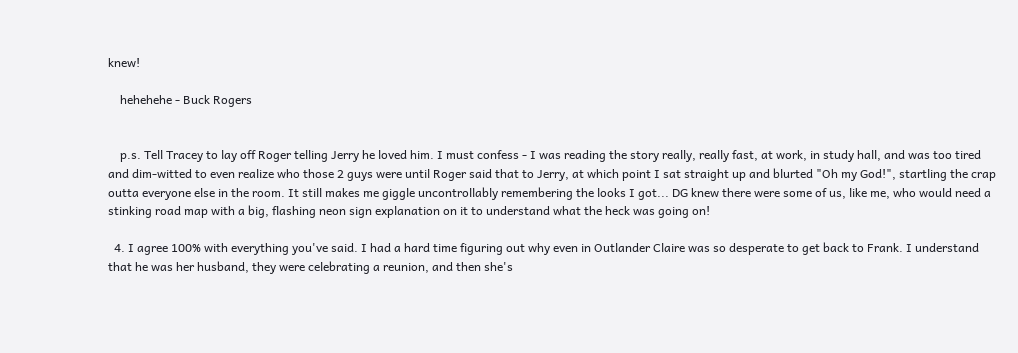knew!

    hehehehe - Buck Rogers


    p.s. Tell Tracey to lay off Roger telling Jerry he loved him. I must confess - I was reading the story really, really fast, at work, in study hall, and was too tired and dim-witted to even realize who those 2 guys were until Roger said that to Jerry, at which point I sat straight up and blurted "Oh my God!", startling the crap outta everyone else in the room. It still makes me giggle uncontrollably remembering the looks I got... DG knew there were some of us, like me, who would need a stinking road map with a big, flashing neon sign explanation on it to understand what the heck was going on!

  4. I agree 100% with everything you've said. I had a hard time figuring out why even in Outlander Claire was so desperate to get back to Frank. I understand that he was her husband, they were celebrating a reunion, and then she's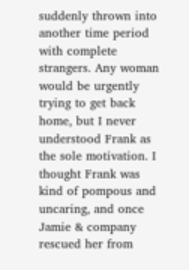suddenly thrown into another time period with complete strangers. Any woman would be urgently trying to get back home, but I never understood Frank as the sole motivation. I thought Frank was kind of pompous and uncaring, and once Jamie & company rescued her from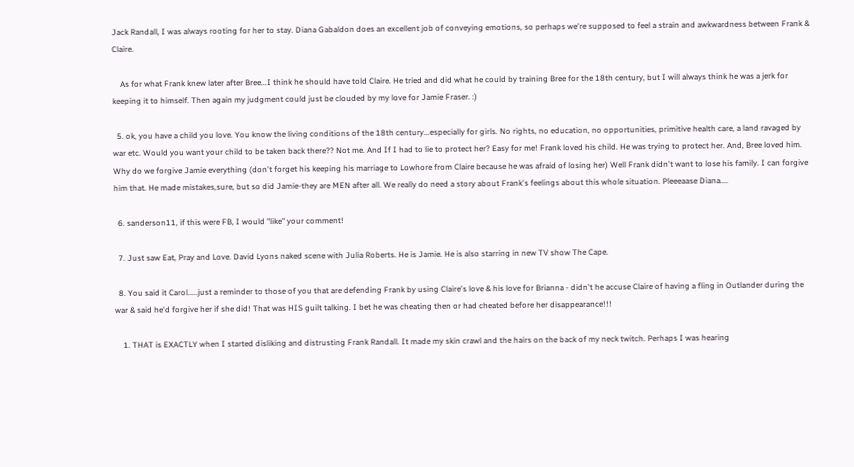Jack Randall, I was always rooting for her to stay. Diana Gabaldon does an excellent job of conveying emotions, so perhaps we're supposed to feel a strain and awkwardness between Frank & Claire.

    As for what Frank knew later after Bree...I think he should have told Claire. He tried and did what he could by training Bree for the 18th century, but I will always think he was a jerk for keeping it to himself. Then again my judgment could just be clouded by my love for Jamie Fraser. :)

  5. ok, you have a child you love. You know the living conditions of the 18th century...especially for girls. No rights, no education, no opportunities, primitive health care, a land ravaged by war etc. Would you want your child to be taken back there?? Not me. And If I had to lie to protect her? Easy for me! Frank loved his child. He was trying to protect her. And, Bree loved him. Why do we forgive Jamie everything (don't forget his keeping his marriage to Lowhore from Claire because he was afraid of losing her) Well Frank didn't want to lose his family. I can forgive him that. He made mistakes,sure, but so did Jamie-they are MEN after all. We really do need a story about Frank's feelings about this whole situation. Pleeeaase Diana....

  6. sanderson11, if this were FB, I would "like" your comment!

  7. Just saw Eat, Pray and Love. David Lyons naked scene with Julia Roberts. He is Jamie. He is also starring in new TV show The Cape.

  8. You said it Carol.....just a reminder to those of you that are defending Frank by using Claire's love & his love for Brianna - didn't he accuse Claire of having a fling in Outlander during the war & said he'd forgive her if she did! That was HIS guilt talking. I bet he was cheating then or had cheated before her disappearance!!!

    1. THAT is EXACTLY when I started disliking and distrusting Frank Randall. It made my skin crawl and the hairs on the back of my neck twitch. Perhaps I was hearing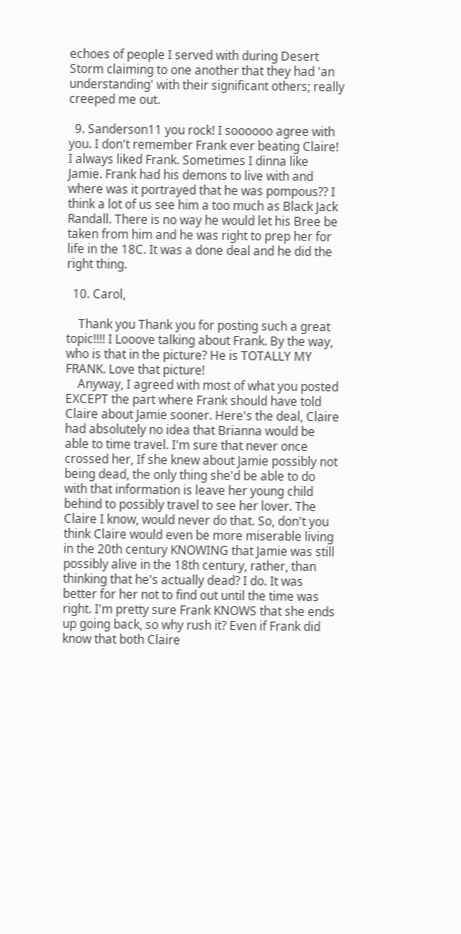echoes of people I served with during Desert Storm claiming to one another that they had 'an understanding' with their significant others; really creeped me out.

  9. Sanderson11 you rock! I soooooo agree with you. I don't remember Frank ever beating Claire! I always liked Frank. Sometimes I dinna like Jamie. Frank had his demons to live with and where was it portrayed that he was pompous?? I think a lot of us see him a too much as Black Jack Randall. There is no way he would let his Bree be taken from him and he was right to prep her for life in the 18C. It was a done deal and he did the right thing.

  10. Carol,

    Thank you Thank you for posting such a great topic!!!! I Looove talking about Frank. By the way, who is that in the picture? He is TOTALLY MY FRANK. Love that picture!
    Anyway, I agreed with most of what you posted EXCEPT the part where Frank should have told Claire about Jamie sooner. Here's the deal, Claire had absolutely no idea that Brianna would be able to time travel. I'm sure that never once crossed her, If she knew about Jamie possibly not being dead, the only thing she'd be able to do with that information is leave her young child behind to possibly travel to see her lover. The Claire I know, would never do that. So, don't you think Claire would even be more miserable living in the 20th century KNOWING that Jamie was still possibly alive in the 18th century, rather, than thinking that he's actually dead? I do. It was better for her not to find out until the time was right. I'm pretty sure Frank KNOWS that she ends up going back, so why rush it? Even if Frank did know that both Claire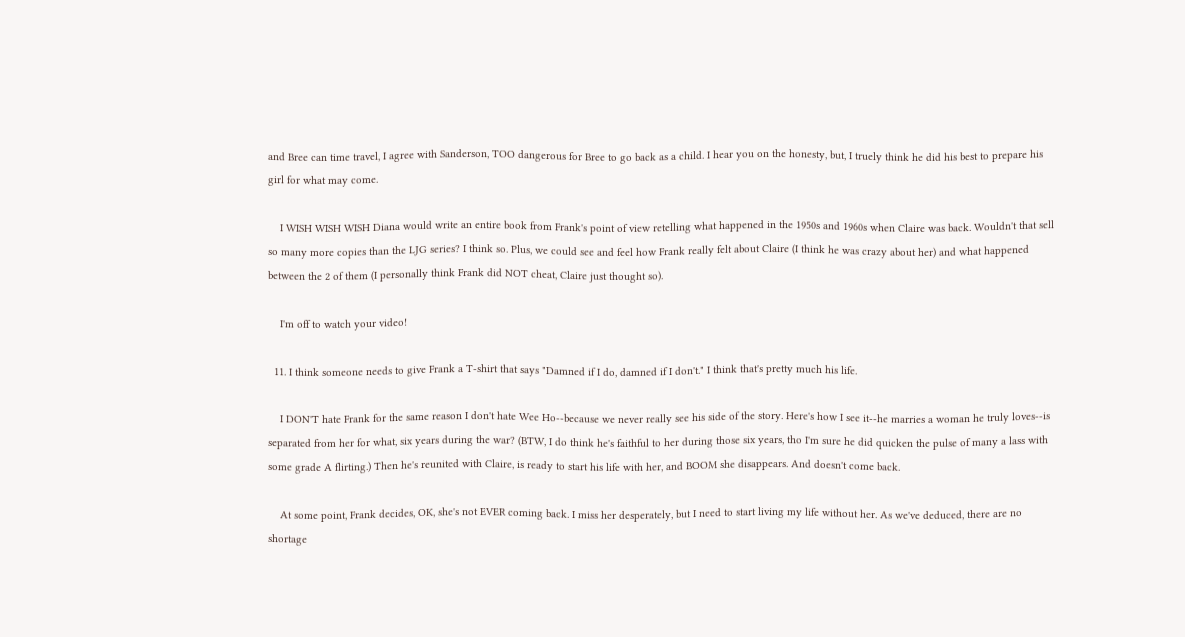and Bree can time travel, I agree with Sanderson, TOO dangerous for Bree to go back as a child. I hear you on the honesty, but, I truely think he did his best to prepare his girl for what may come.

    I WISH WISH WISH Diana would write an entire book from Frank's point of view retelling what happened in the 1950s and 1960s when Claire was back. Wouldn't that sell so many more copies than the LJG series? I think so. Plus, we could see and feel how Frank really felt about Claire (I think he was crazy about her) and what happened between the 2 of them (I personally think Frank did NOT cheat, Claire just thought so).

    I'm off to watch your video!

  11. I think someone needs to give Frank a T-shirt that says "Damned if I do, damned if I don't." I think that's pretty much his life.

    I DON'T hate Frank for the same reason I don't hate Wee Ho--because we never really see his side of the story. Here's how I see it--he marries a woman he truly loves--is separated from her for what, six years during the war? (BTW, I do think he's faithful to her during those six years, tho I'm sure he did quicken the pulse of many a lass with some grade A flirting.) Then he's reunited with Claire, is ready to start his life with her, and BOOM she disappears. And doesn't come back.

    At some point, Frank decides, OK, she's not EVER coming back. I miss her desperately, but I need to start living my life without her. As we've deduced, there are no shortage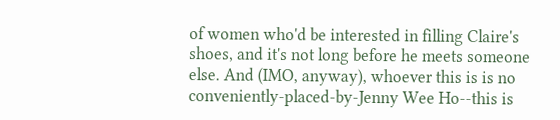of women who'd be interested in filling Claire's shoes, and it's not long before he meets someone else. And (IMO, anyway), whoever this is is no conveniently-placed-by-Jenny Wee Ho--this is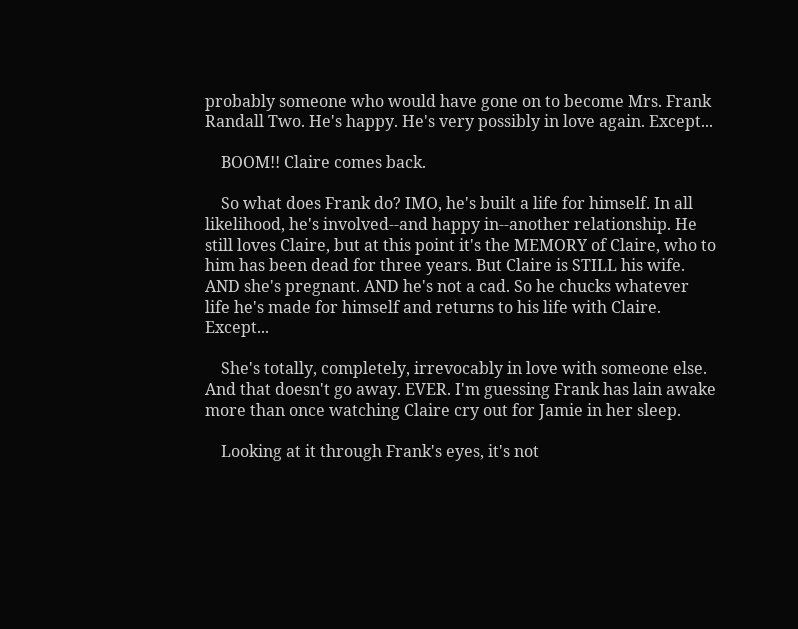probably someone who would have gone on to become Mrs. Frank Randall Two. He's happy. He's very possibly in love again. Except...

    BOOM!! Claire comes back.

    So what does Frank do? IMO, he's built a life for himself. In all likelihood, he's involved--and happy in--another relationship. He still loves Claire, but at this point it's the MEMORY of Claire, who to him has been dead for three years. But Claire is STILL his wife. AND she's pregnant. AND he's not a cad. So he chucks whatever life he's made for himself and returns to his life with Claire. Except...

    She's totally, completely, irrevocably in love with someone else. And that doesn't go away. EVER. I'm guessing Frank has lain awake more than once watching Claire cry out for Jamie in her sleep.

    Looking at it through Frank's eyes, it's not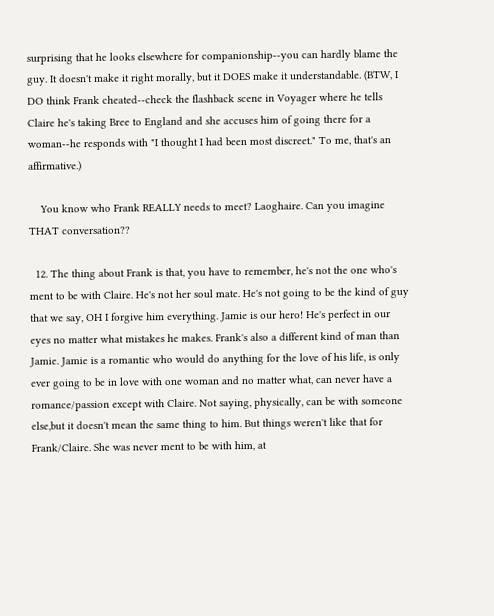surprising that he looks elsewhere for companionship--you can hardly blame the guy. It doesn't make it right morally, but it DOES make it understandable. (BTW, I DO think Frank cheated--check the flashback scene in Voyager where he tells Claire he's taking Bree to England and she accuses him of going there for a woman--he responds with "I thought I had been most discreet." To me, that's an affirmative.)

    You know who Frank REALLY needs to meet? Laoghaire. Can you imagine THAT conversation??

  12. The thing about Frank is that, you have to remember, he's not the one who's ment to be with Claire. He's not her soul mate. He's not going to be the kind of guy that we say, OH I forgive him everything. Jamie is our hero! He's perfect in our eyes no matter what mistakes he makes. Frank's also a different kind of man than Jamie. Jamie is a romantic who would do anything for the love of his life, is only ever going to be in love with one woman and no matter what, can never have a romance/passion except with Claire. Not saying, physically, can be with someone else,but it doesn't mean the same thing to him. But things weren't like that for Frank/Claire. She was never ment to be with him, at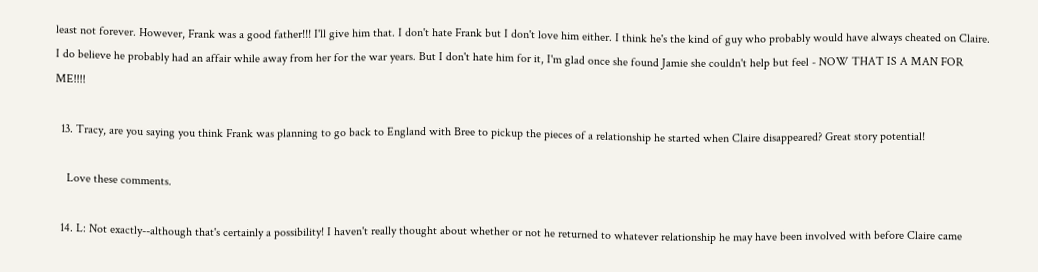least not forever. However, Frank was a good father!!! I'll give him that. I don't hate Frank but I don't love him either. I think he's the kind of guy who probably would have always cheated on Claire. I do believe he probably had an affair while away from her for the war years. But I don't hate him for it, I'm glad once she found Jamie she couldn't help but feel - NOW THAT IS A MAN FOR ME!!!!

  13. Tracy, are you saying you think Frank was planning to go back to England with Bree to pickup the pieces of a relationship he started when Claire disappeared? Great story potential!

    Love these comments.

  14. L: Not exactly--although that's certainly a possibility! I haven't really thought about whether or not he returned to whatever relationship he may have been involved with before Claire came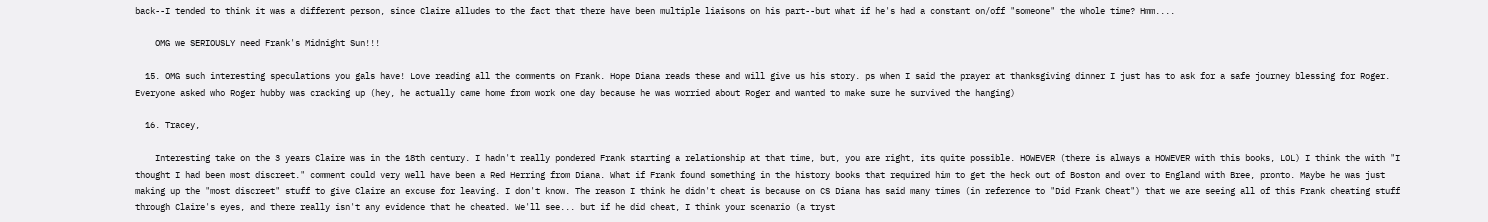back--I tended to think it was a different person, since Claire alludes to the fact that there have been multiple liaisons on his part--but what if he's had a constant on/off "someone" the whole time? Hmm....

    OMG we SERIOUSLY need Frank's Midnight Sun!!!

  15. OMG such interesting speculations you gals have! Love reading all the comments on Frank. Hope Diana reads these and will give us his story. ps when I said the prayer at thanksgiving dinner I just has to ask for a safe journey blessing for Roger. Everyone asked who Roger hubby was cracking up (hey, he actually came home from work one day because he was worried about Roger and wanted to make sure he survived the hanging)

  16. Tracey,

    Interesting take on the 3 years Claire was in the 18th century. I hadn't really pondered Frank starting a relationship at that time, but, you are right, its quite possible. HOWEVER (there is always a HOWEVER with this books, LOL) I think the with "I thought I had been most discreet." comment could very well have been a Red Herring from Diana. What if Frank found something in the history books that required him to get the heck out of Boston and over to England with Bree, pronto. Maybe he was just making up the "most discreet" stuff to give Claire an excuse for leaving. I don't know. The reason I think he didn't cheat is because on CS Diana has said many times (in reference to "Did Frank Cheat") that we are seeing all of this Frank cheating stuff through Claire's eyes, and there really isn't any evidence that he cheated. We'll see... but if he did cheat, I think your scenario (a tryst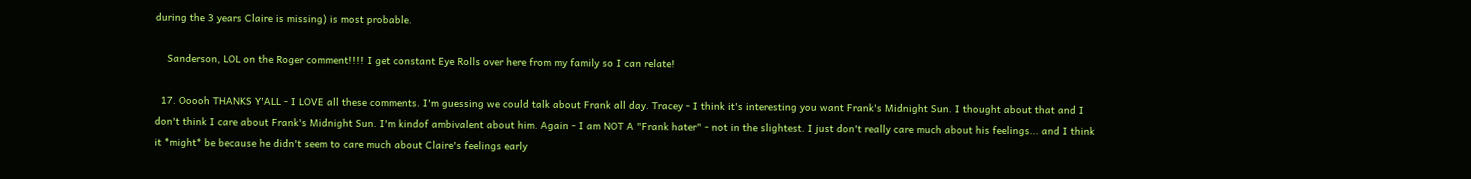during the 3 years Claire is missing) is most probable.

    Sanderson, LOL on the Roger comment!!!! I get constant Eye Rolls over here from my family so I can relate!

  17. Ooooh THANKS Y'ALL - I LOVE all these comments. I'm guessing we could talk about Frank all day. Tracey - I think it's interesting you want Frank's Midnight Sun. I thought about that and I don't think I care about Frank's Midnight Sun. I'm kindof ambivalent about him. Again - I am NOT A "Frank hater" - not in the slightest. I just don't really care much about his feelings... and I think it *might* be because he didn't seem to care much about Claire's feelings early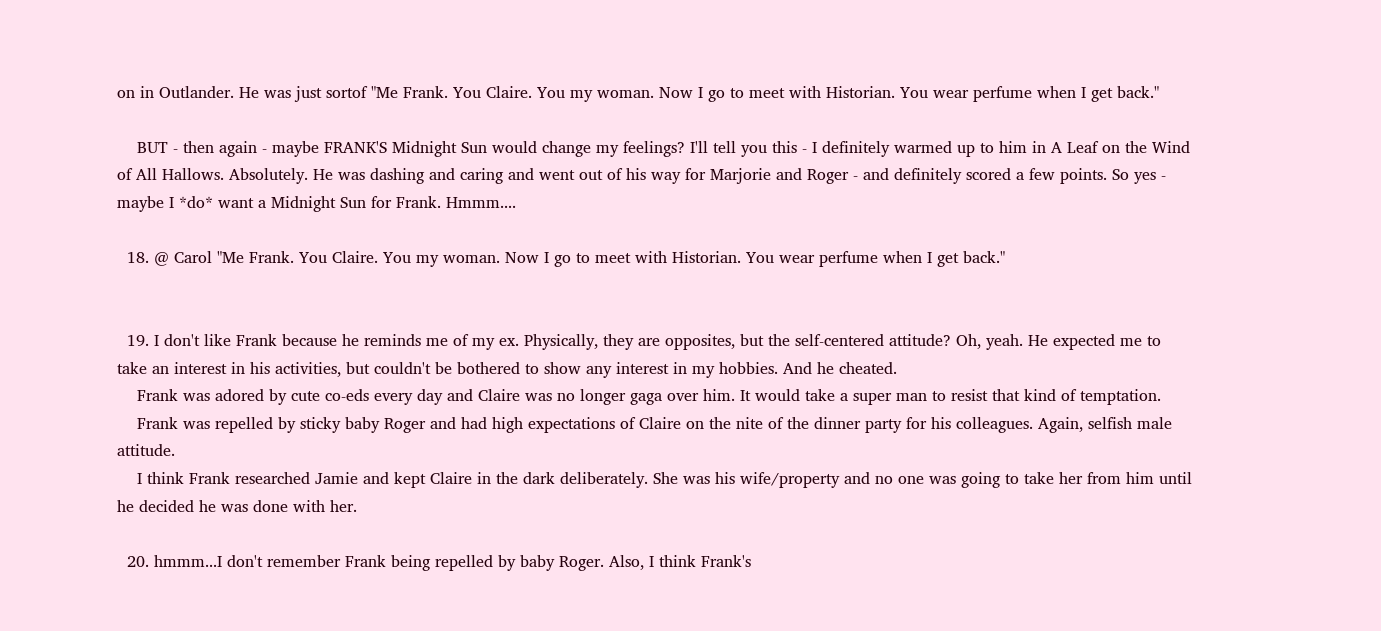on in Outlander. He was just sortof "Me Frank. You Claire. You my woman. Now I go to meet with Historian. You wear perfume when I get back."

    BUT - then again - maybe FRANK'S Midnight Sun would change my feelings? I'll tell you this - I definitely warmed up to him in A Leaf on the Wind of All Hallows. Absolutely. He was dashing and caring and went out of his way for Marjorie and Roger - and definitely scored a few points. So yes - maybe I *do* want a Midnight Sun for Frank. Hmmm....

  18. @ Carol "Me Frank. You Claire. You my woman. Now I go to meet with Historian. You wear perfume when I get back."


  19. I don't like Frank because he reminds me of my ex. Physically, they are opposites, but the self-centered attitude? Oh, yeah. He expected me to take an interest in his activities, but couldn't be bothered to show any interest in my hobbies. And he cheated.
    Frank was adored by cute co-eds every day and Claire was no longer gaga over him. It would take a super man to resist that kind of temptation.
    Frank was repelled by sticky baby Roger and had high expectations of Claire on the nite of the dinner party for his colleagues. Again, selfish male attitude.
    I think Frank researched Jamie and kept Claire in the dark deliberately. She was his wife/property and no one was going to take her from him until he decided he was done with her.

  20. hmmm...I don't remember Frank being repelled by baby Roger. Also, I think Frank's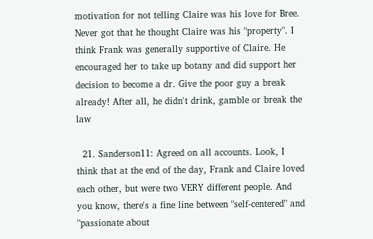motivation for not telling Claire was his love for Bree. Never got that he thought Claire was his "property". I think Frank was generally supportive of Claire. He encouraged her to take up botany and did support her decision to become a dr. Give the poor guy a break already! After all, he didn't drink, gamble or break the law

  21. Sanderson11: Agreed on all accounts. Look, I think that at the end of the day, Frank and Claire loved each other, but were two VERY different people. And you know, there's a fine line between "self-centered" and "passionate about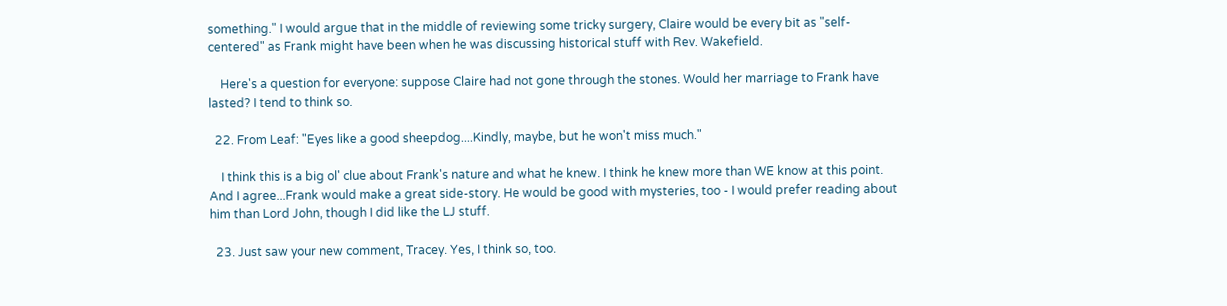something." I would argue that in the middle of reviewing some tricky surgery, Claire would be every bit as "self-centered" as Frank might have been when he was discussing historical stuff with Rev. Wakefield.

    Here's a question for everyone: suppose Claire had not gone through the stones. Would her marriage to Frank have lasted? I tend to think so.

  22. From Leaf: "Eyes like a good sheepdog....Kindly, maybe, but he won't miss much."

    I think this is a big ol' clue about Frank's nature and what he knew. I think he knew more than WE know at this point. And I agree...Frank would make a great side-story. He would be good with mysteries, too - I would prefer reading about him than Lord John, though I did like the LJ stuff.

  23. Just saw your new comment, Tracey. Yes, I think so, too.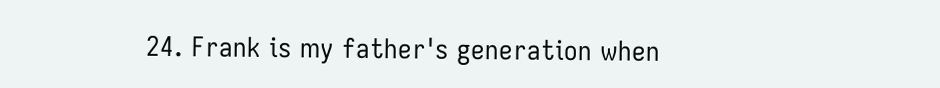24. Frank is my father's generation when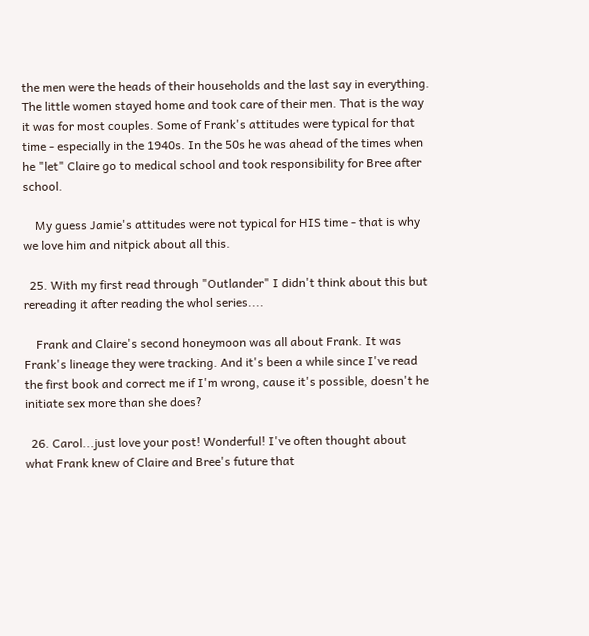the men were the heads of their households and the last say in everything. The little women stayed home and took care of their men. That is the way it was for most couples. Some of Frank's attitudes were typical for that time - especially in the 1940s. In the 50s he was ahead of the times when he "let" Claire go to medical school and took responsibility for Bree after school.

    My guess Jamie's attitudes were not typical for HIS time - that is why we love him and nitpick about all this.

  25. With my first read through "Outlander" I didn't think about this but rereading it after reading the whol series....

    Frank and Claire's second honeymoon was all about Frank. It was Frank's lineage they were tracking. And it's been a while since I've read the first book and correct me if I'm wrong, cause it's possible, doesn't he initiate sex more than she does?

  26. Carol...just love your post! Wonderful! I've often thought about what Frank knew of Claire and Bree's future that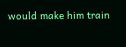would make him train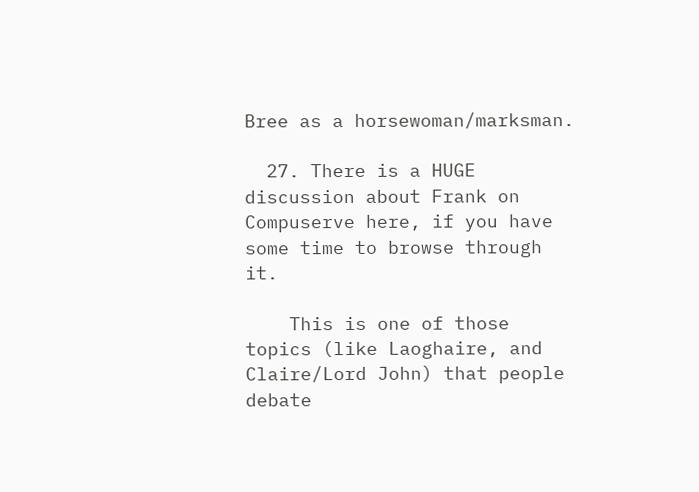Bree as a horsewoman/marksman.

  27. There is a HUGE discussion about Frank on Compuserve here, if you have some time to browse through it.

    This is one of those topics (like Laoghaire, and Claire/Lord John) that people debate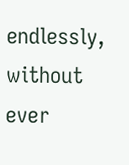endlessly, without ever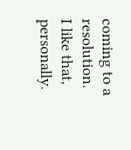coming to a resolution. I like that, personally.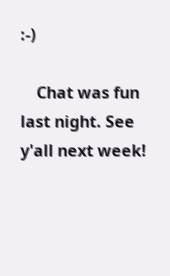:-)

    Chat was fun last night. See y'all next week!